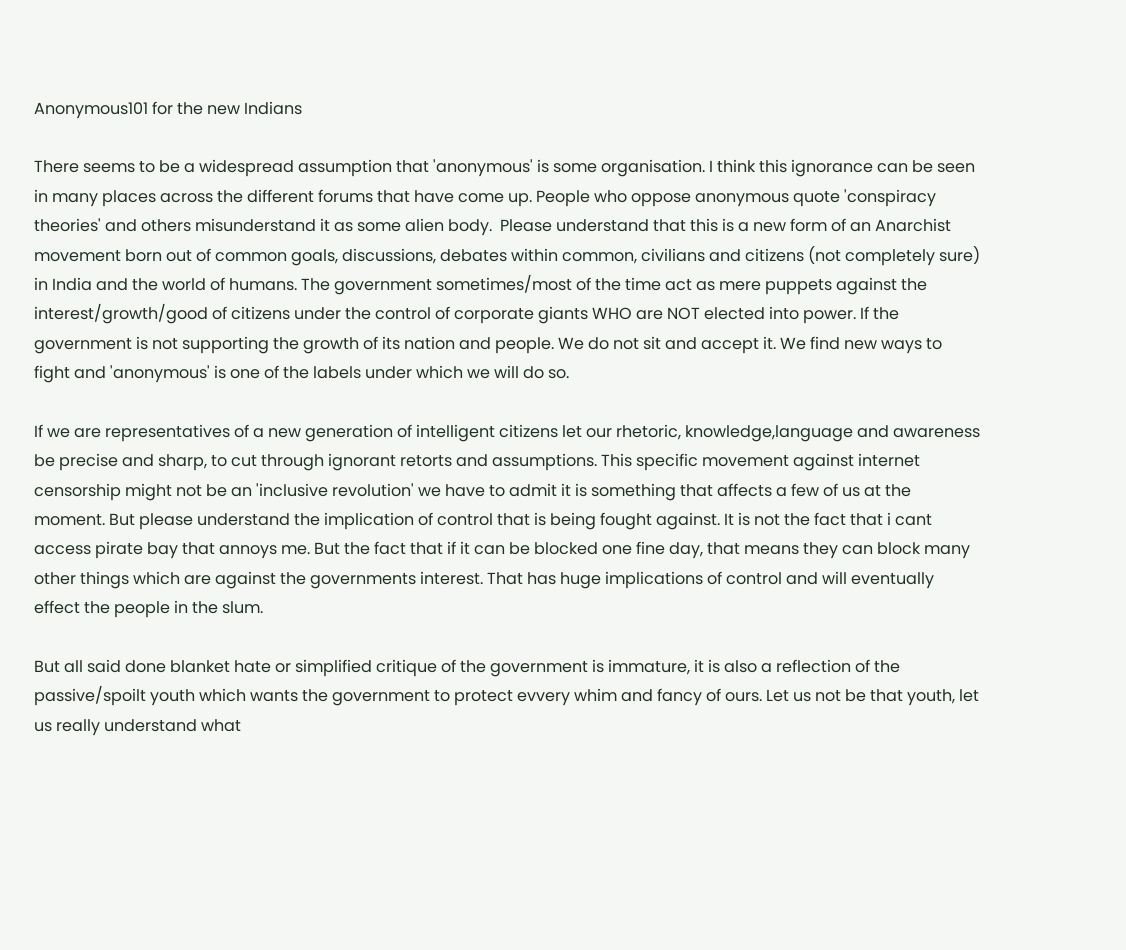Anonymous101 for the new Indians

There seems to be a widespread assumption that 'anonymous' is some organisation. I think this ignorance can be seen in many places across the different forums that have come up. People who oppose anonymous quote 'conspiracy theories' and others misunderstand it as some alien body.  Please understand that this is a new form of an Anarchist movement born out of common goals, discussions, debates within common, civilians and citizens (not completely sure) in India and the world of humans. The government sometimes/most of the time act as mere puppets against the interest/growth/good of citizens under the control of corporate giants WHO are NOT elected into power. If the government is not supporting the growth of its nation and people. We do not sit and accept it. We find new ways to fight and 'anonymous' is one of the labels under which we will do so.

If we are representatives of a new generation of intelligent citizens let our rhetoric, knowledge,language and awareness be precise and sharp, to cut through ignorant retorts and assumptions. This specific movement against internet censorship might not be an 'inclusive revolution' we have to admit it is something that affects a few of us at the moment. But please understand the implication of control that is being fought against. It is not the fact that i cant access pirate bay that annoys me. But the fact that if it can be blocked one fine day, that means they can block many other things which are against the governments interest. That has huge implications of control and will eventually effect the people in the slum.

But all said done blanket hate or simplified critique of the government is immature, it is also a reflection of the passive/spoilt youth which wants the government to protect evvery whim and fancy of ours. Let us not be that youth, let us really understand what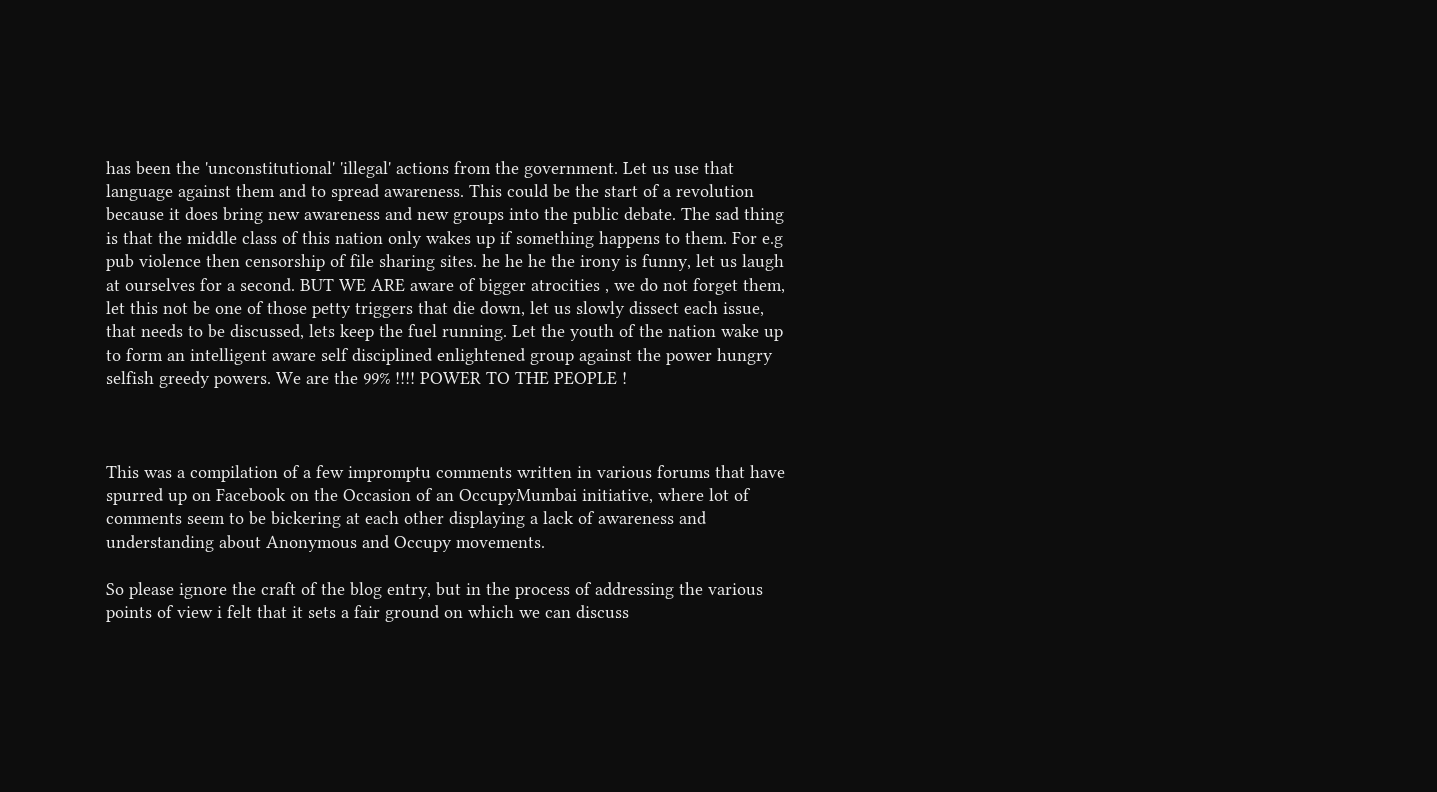has been the 'unconstitutional' 'illegal' actions from the government. Let us use that language against them and to spread awareness. This could be the start of a revolution because it does bring new awareness and new groups into the public debate. The sad thing is that the middle class of this nation only wakes up if something happens to them. For e.g pub violence then censorship of file sharing sites. he he he the irony is funny, let us laugh at ourselves for a second. BUT WE ARE aware of bigger atrocities , we do not forget them, let this not be one of those petty triggers that die down, let us slowly dissect each issue, that needs to be discussed, lets keep the fuel running. Let the youth of the nation wake up to form an intelligent aware self disciplined enlightened group against the power hungry selfish greedy powers. We are the 99% !!!! POWER TO THE PEOPLE !



This was a compilation of a few impromptu comments written in various forums that have spurred up on Facebook on the Occasion of an OccupyMumbai initiative, where lot of comments seem to be bickering at each other displaying a lack of awareness and understanding about Anonymous and Occupy movements.

So please ignore the craft of the blog entry, but in the process of addressing the various points of view i felt that it sets a fair ground on which we can discuss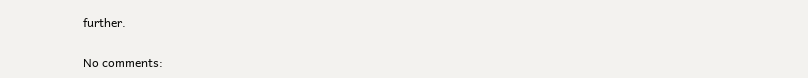further.

No comments: